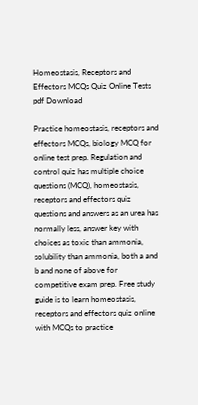Homeostasis, Receptors and Effectors MCQs Quiz Online Tests pdf Download

Practice homeostasis, receptors and effectors MCQs, biology MCQ for online test prep. Regulation and control quiz has multiple choice questions (MCQ), homeostasis, receptors and effectors quiz questions and answers as an urea has normally less, answer key with choices as toxic than ammonia, solubility than ammonia, both a and b and none of above for competitive exam prep. Free study guide is to learn homeostasis, receptors and effectors quiz online with MCQs to practice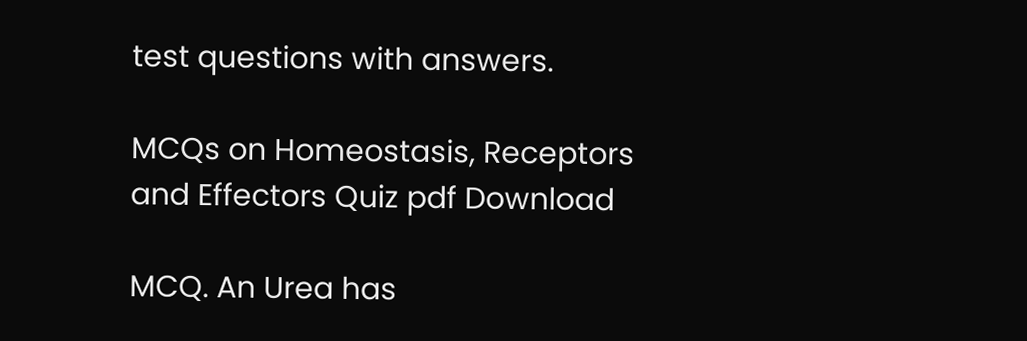test questions with answers.

MCQs on Homeostasis, Receptors and Effectors Quiz pdf Download

MCQ. An Urea has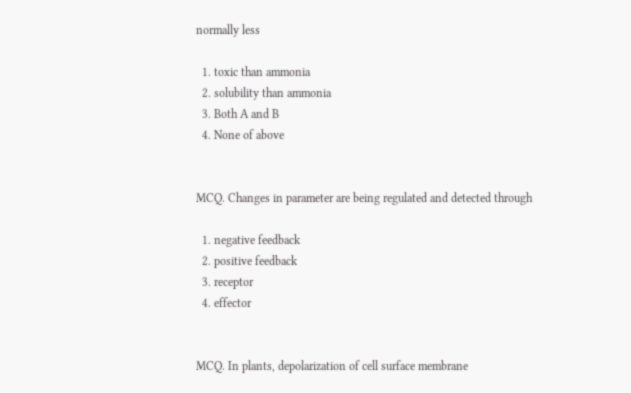normally less

  1. toxic than ammonia
  2. solubility than ammonia
  3. Both A and B
  4. None of above


MCQ. Changes in parameter are being regulated and detected through

  1. negative feedback
  2. positive feedback
  3. receptor
  4. effector


MCQ. In plants, depolarization of cell surface membrane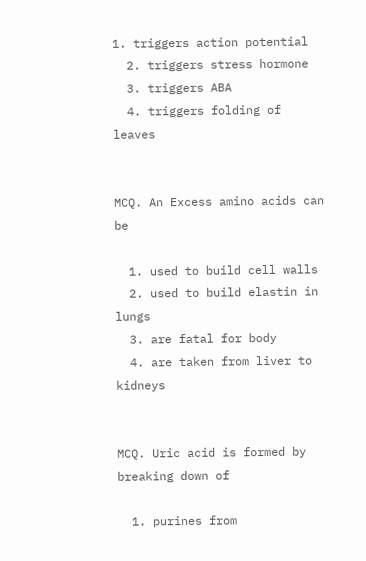1. triggers action potential
  2. triggers stress hormone
  3. triggers ABA
  4. triggers folding of leaves


MCQ. An Excess amino acids can be

  1. used to build cell walls
  2. used to build elastin in lungs
  3. are fatal for body
  4. are taken from liver to kidneys


MCQ. Uric acid is formed by breaking down of

  1. purines from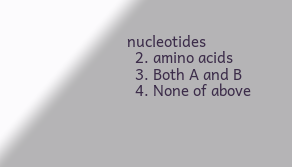nucleotides
  2. amino acids
  3. Both A and B
  4. None of above